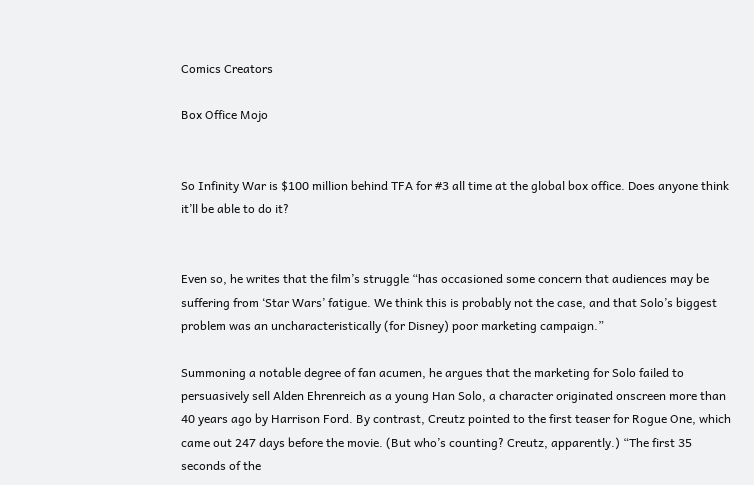Comics Creators

Box Office Mojo


So Infinity War is $100 million behind TFA for #3 all time at the global box office. Does anyone think it’ll be able to do it?


Even so, he writes that the film’s struggle “has occasioned some concern that audiences may be suffering from ‘Star Wars’ fatigue. We think this is probably not the case, and that Solo’s biggest problem was an uncharacteristically (for Disney) poor marketing campaign.”

Summoning a notable degree of fan acumen, he argues that the marketing for Solo failed to persuasively sell Alden Ehrenreich as a young Han Solo, a character originated onscreen more than 40 years ago by Harrison Ford. By contrast, Creutz pointed to the first teaser for Rogue One, which came out 247 days before the movie. (But who’s counting? Creutz, apparently.) “The first 35 seconds of the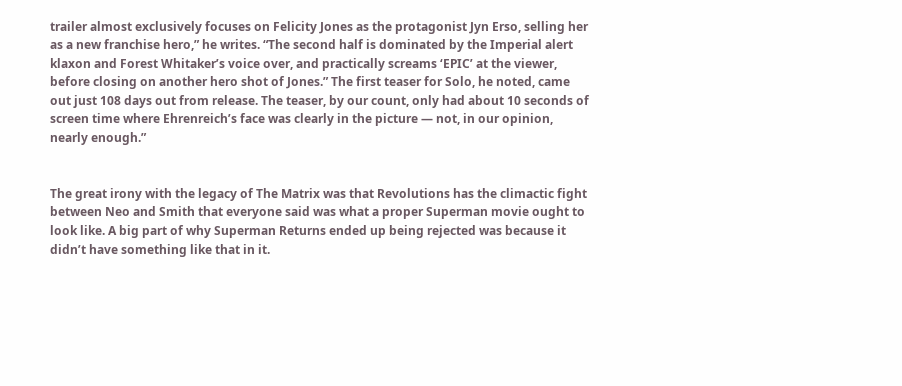trailer almost exclusively focuses on Felicity Jones as the protagonist Jyn Erso, selling her as a new franchise hero,” he writes. “The second half is dominated by the Imperial alert klaxon and Forest Whitaker’s voice over, and practically screams ‘EPIC’ at the viewer, before closing on another hero shot of Jones.” The first teaser for Solo, he noted, came out just 108 days out from release. The teaser, by our count, only had about 10 seconds of screen time where Ehrenreich’s face was clearly in the picture — not, in our opinion, nearly enough.”


The great irony with the legacy of The Matrix was that Revolutions has the climactic fight between Neo and Smith that everyone said was what a proper Superman movie ought to look like. A big part of why Superman Returns ended up being rejected was because it didn’t have something like that in it.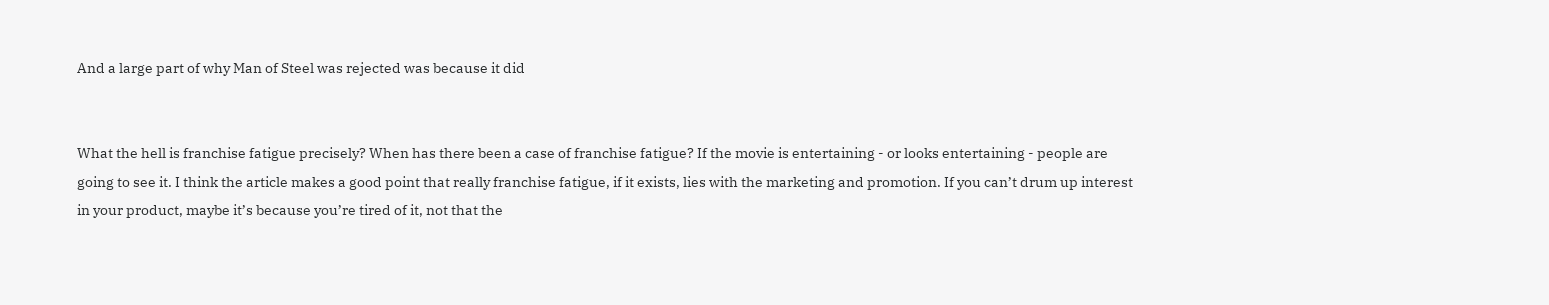And a large part of why Man of Steel was rejected was because it did


What the hell is franchise fatigue precisely? When has there been a case of franchise fatigue? If the movie is entertaining - or looks entertaining - people are going to see it. I think the article makes a good point that really franchise fatigue, if it exists, lies with the marketing and promotion. If you can’t drum up interest in your product, maybe it’s because you’re tired of it, not that the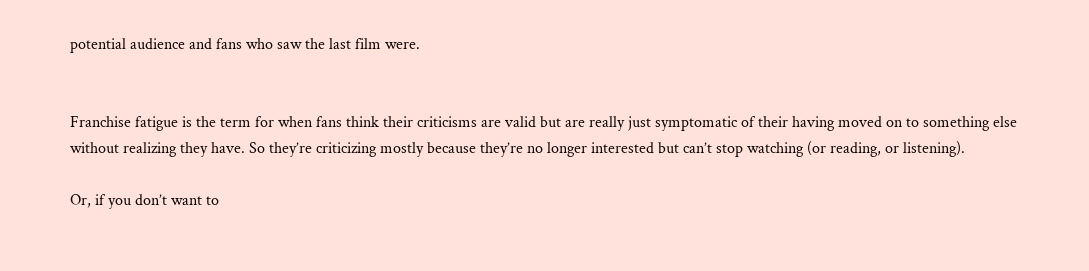potential audience and fans who saw the last film were.


Franchise fatigue is the term for when fans think their criticisms are valid but are really just symptomatic of their having moved on to something else without realizing they have. So they’re criticizing mostly because they’re no longer interested but can’t stop watching (or reading, or listening).

Or, if you don’t want to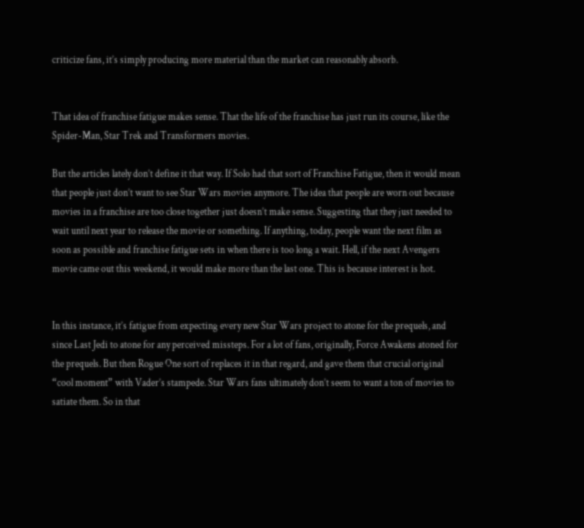criticize fans, it’s simply producing more material than the market can reasonably absorb.


That idea of franchise fatigue makes sense. That the life of the franchise has just run its course, like the Spider-Man, Star Trek and Transformers movies.

But the articles lately don’t define it that way. If Solo had that sort of Franchise Fatigue, then it would mean that people just don’t want to see Star Wars movies anymore. The idea that people are worn out because movies in a franchise are too close together just doesn’t make sense. Suggesting that they just needed to wait until next year to release the movie or something. If anything, today, people want the next film as soon as possible and franchise fatigue sets in when there is too long a wait. Hell, if the next Avengers movie came out this weekend, it would make more than the last one. This is because interest is hot.


In this instance, it’s fatigue from expecting every new Star Wars project to atone for the prequels, and since Last Jedi to atone for any perceived missteps. For a lot of fans, originally, Force Awakens atoned for the prequels. But then Rogue One sort of replaces it in that regard, and gave them that crucial original “cool moment” with Vader’s stampede. Star Wars fans ultimately don’t seem to want a ton of movies to satiate them. So in that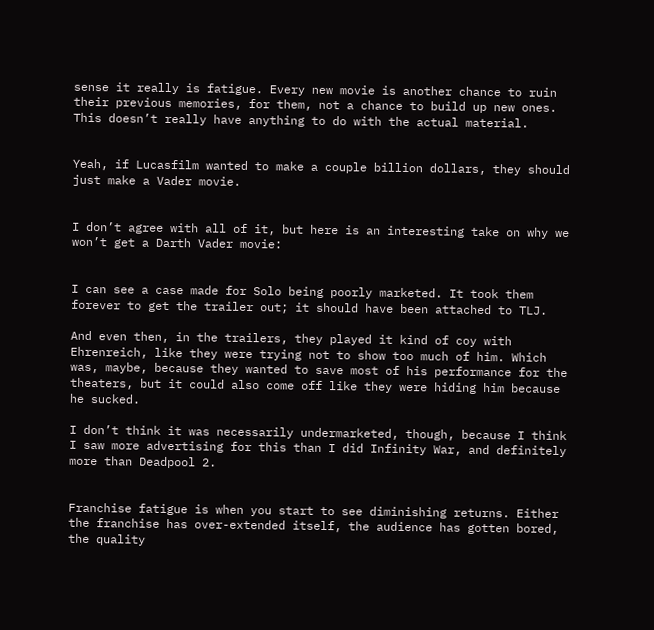sense it really is fatigue. Every new movie is another chance to ruin their previous memories, for them, not a chance to build up new ones. This doesn’t really have anything to do with the actual material.


Yeah, if Lucasfilm wanted to make a couple billion dollars, they should just make a Vader movie.


I don’t agree with all of it, but here is an interesting take on why we won’t get a Darth Vader movie:


I can see a case made for Solo being poorly marketed. It took them forever to get the trailer out; it should have been attached to TLJ.

And even then, in the trailers, they played it kind of coy with Ehrenreich, like they were trying not to show too much of him. Which was, maybe, because they wanted to save most of his performance for the theaters, but it could also come off like they were hiding him because he sucked.

I don’t think it was necessarily undermarketed, though, because I think I saw more advertising for this than I did Infinity War, and definitely more than Deadpool 2.


Franchise fatigue is when you start to see diminishing returns. Either the franchise has over-extended itself, the audience has gotten bored, the quality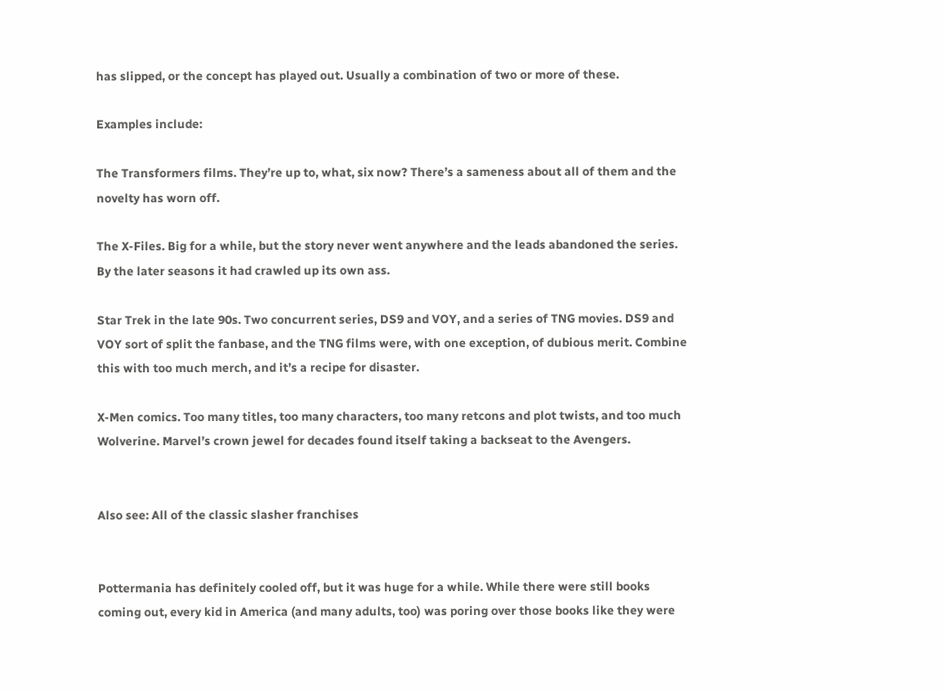has slipped, or the concept has played out. Usually a combination of two or more of these.

Examples include:

The Transformers films. They’re up to, what, six now? There’s a sameness about all of them and the novelty has worn off.

The X-Files. Big for a while, but the story never went anywhere and the leads abandoned the series. By the later seasons it had crawled up its own ass.

Star Trek in the late 90s. Two concurrent series, DS9 and VOY, and a series of TNG movies. DS9 and VOY sort of split the fanbase, and the TNG films were, with one exception, of dubious merit. Combine this with too much merch, and it’s a recipe for disaster.

X-Men comics. Too many titles, too many characters, too many retcons and plot twists, and too much Wolverine. Marvel’s crown jewel for decades found itself taking a backseat to the Avengers.


Also see: All of the classic slasher franchises


Pottermania has definitely cooled off, but it was huge for a while. While there were still books coming out, every kid in America (and many adults, too) was poring over those books like they were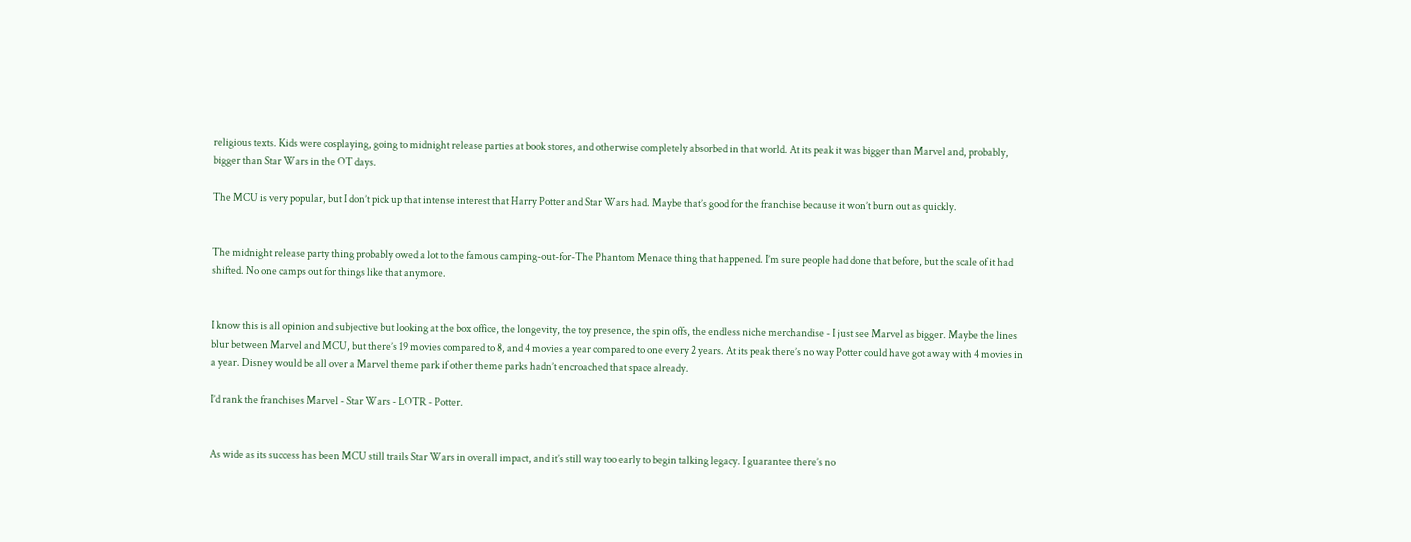religious texts. Kids were cosplaying, going to midnight release parties at book stores, and otherwise completely absorbed in that world. At its peak it was bigger than Marvel and, probably, bigger than Star Wars in the OT days.

The MCU is very popular, but I don’t pick up that intense interest that Harry Potter and Star Wars had. Maybe that’s good for the franchise because it won’t burn out as quickly.


The midnight release party thing probably owed a lot to the famous camping-out-for-The Phantom Menace thing that happened. I’m sure people had done that before, but the scale of it had shifted. No one camps out for things like that anymore.


I know this is all opinion and subjective but looking at the box office, the longevity, the toy presence, the spin offs, the endless niche merchandise - I just see Marvel as bigger. Maybe the lines blur between Marvel and MCU, but there’s 19 movies compared to 8, and 4 movies a year compared to one every 2 years. At its peak there’s no way Potter could have got away with 4 movies in a year. Disney would be all over a Marvel theme park if other theme parks hadn’t encroached that space already.

I’d rank the franchises Marvel - Star Wars - LOTR - Potter.


As wide as its success has been MCU still trails Star Wars in overall impact, and it’s still way too early to begin talking legacy. I guarantee there’s no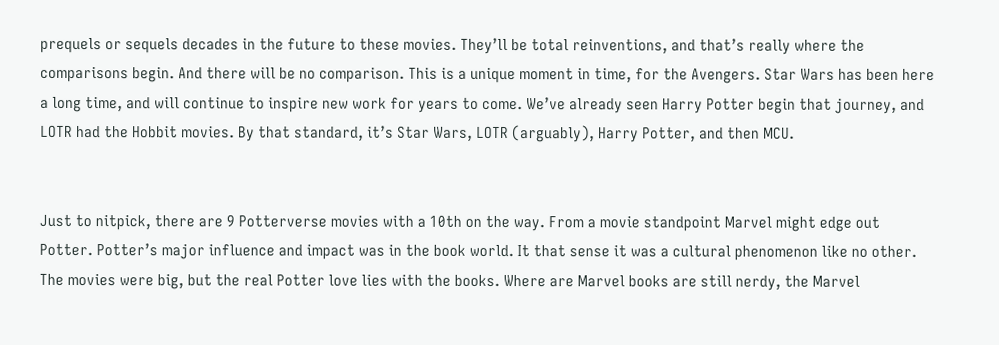prequels or sequels decades in the future to these movies. They’ll be total reinventions, and that’s really where the comparisons begin. And there will be no comparison. This is a unique moment in time, for the Avengers. Star Wars has been here a long time, and will continue to inspire new work for years to come. We’ve already seen Harry Potter begin that journey, and LOTR had the Hobbit movies. By that standard, it’s Star Wars, LOTR (arguably), Harry Potter, and then MCU.


Just to nitpick, there are 9 Potterverse movies with a 10th on the way. From a movie standpoint Marvel might edge out Potter. Potter’s major influence and impact was in the book world. It that sense it was a cultural phenomenon like no other. The movies were big, but the real Potter love lies with the books. Where are Marvel books are still nerdy, the Marvel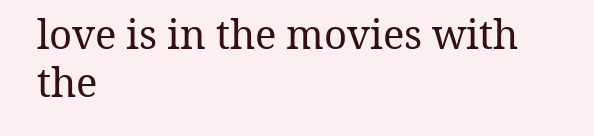love is in the movies with the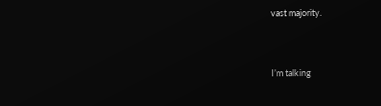vast majority.


I’m talking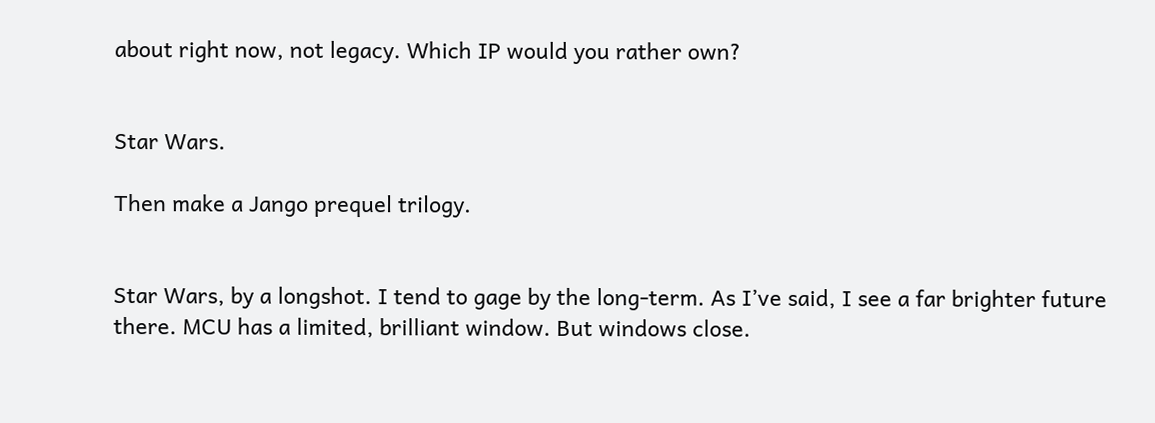about right now, not legacy. Which IP would you rather own?


Star Wars.

Then make a Jango prequel trilogy.


Star Wars, by a longshot. I tend to gage by the long-term. As I’ve said, I see a far brighter future there. MCU has a limited, brilliant window. But windows close.